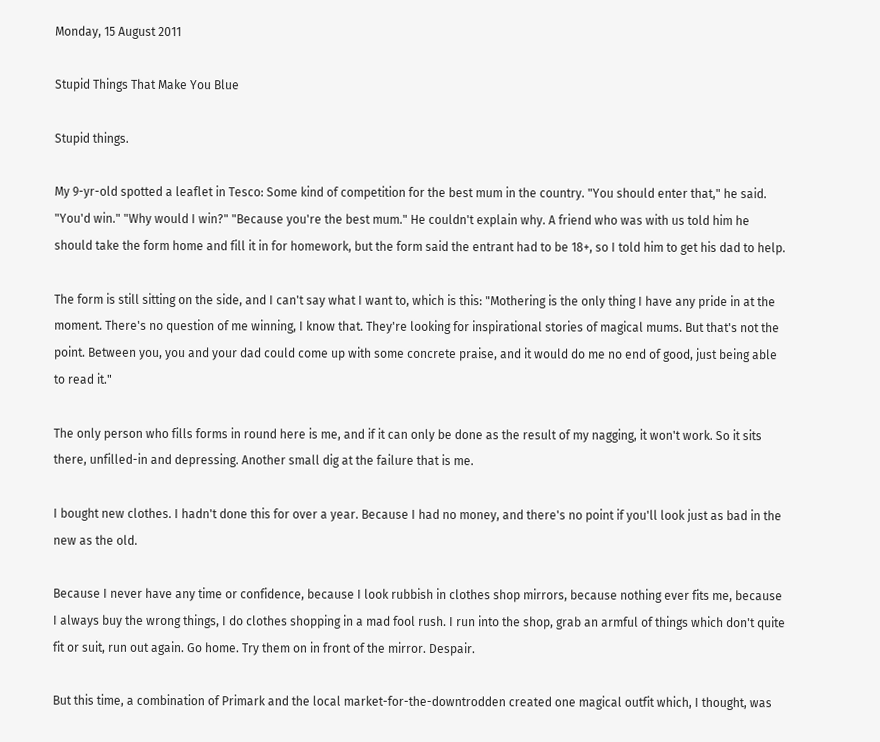Monday, 15 August 2011

Stupid Things That Make You Blue

Stupid things.

My 9-yr-old spotted a leaflet in Tesco: Some kind of competition for the best mum in the country. "You should enter that," he said. "You'd win." "Why would I win?" "Because you're the best mum." He couldn't explain why. A friend who was with us told him he should take the form home and fill it in for homework, but the form said the entrant had to be 18+, so I told him to get his dad to help.

The form is still sitting on the side, and I can't say what I want to, which is this: "Mothering is the only thing I have any pride in at the moment. There's no question of me winning, I know that. They're looking for inspirational stories of magical mums. But that's not the point. Between you, you and your dad could come up with some concrete praise, and it would do me no end of good, just being able to read it."

The only person who fills forms in round here is me, and if it can only be done as the result of my nagging, it won't work. So it sits there, unfilled-in and depressing. Another small dig at the failure that is me.

I bought new clothes. I hadn't done this for over a year. Because I had no money, and there's no point if you'll look just as bad in the new as the old.

Because I never have any time or confidence, because I look rubbish in clothes shop mirrors, because nothing ever fits me, because I always buy the wrong things, I do clothes shopping in a mad fool rush. I run into the shop, grab an armful of things which don't quite fit or suit, run out again. Go home. Try them on in front of the mirror. Despair.

But this time, a combination of Primark and the local market-for-the-downtrodden created one magical outfit which, I thought, was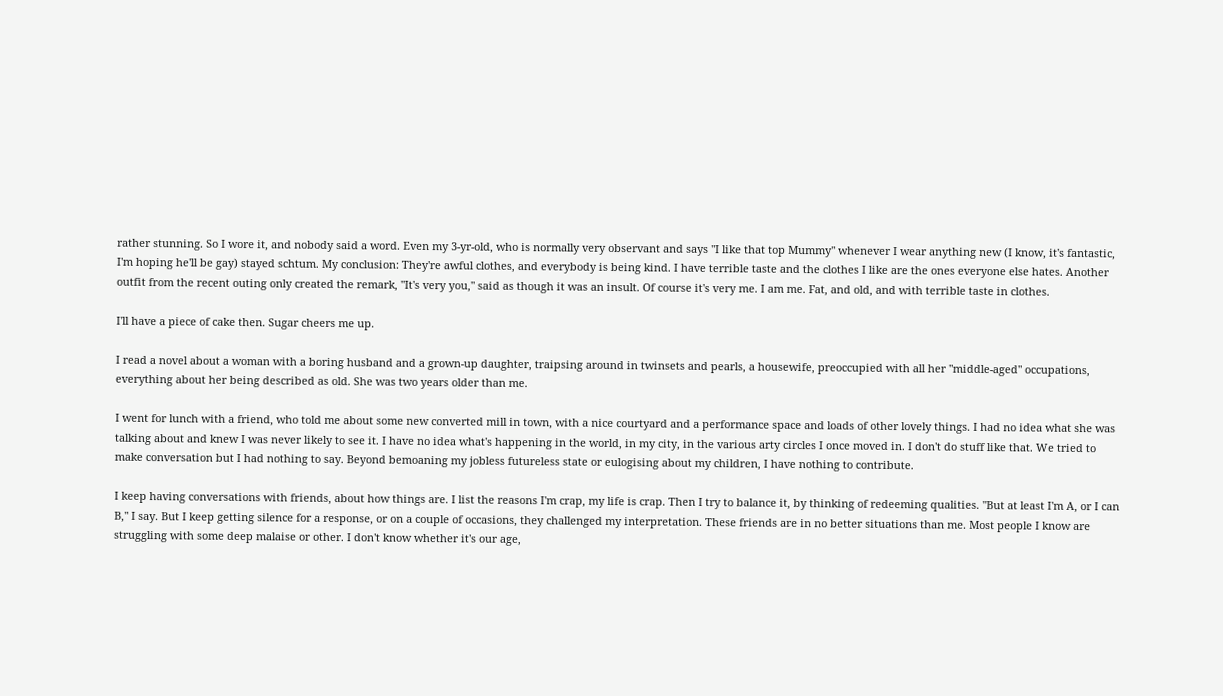rather stunning. So I wore it, and nobody said a word. Even my 3-yr-old, who is normally very observant and says "I like that top Mummy" whenever I wear anything new (I know, it's fantastic, I'm hoping he'll be gay) stayed schtum. My conclusion: They're awful clothes, and everybody is being kind. I have terrible taste and the clothes I like are the ones everyone else hates. Another outfit from the recent outing only created the remark, "It's very you," said as though it was an insult. Of course it's very me. I am me. Fat, and old, and with terrible taste in clothes.

I'll have a piece of cake then. Sugar cheers me up.

I read a novel about a woman with a boring husband and a grown-up daughter, traipsing around in twinsets and pearls, a housewife, preoccupied with all her "middle-aged" occupations, everything about her being described as old. She was two years older than me.

I went for lunch with a friend, who told me about some new converted mill in town, with a nice courtyard and a performance space and loads of other lovely things. I had no idea what she was talking about and knew I was never likely to see it. I have no idea what's happening in the world, in my city, in the various arty circles I once moved in. I don't do stuff like that. We tried to make conversation but I had nothing to say. Beyond bemoaning my jobless futureless state or eulogising about my children, I have nothing to contribute.

I keep having conversations with friends, about how things are. I list the reasons I'm crap, my life is crap. Then I try to balance it, by thinking of redeeming qualities. "But at least I'm A, or I can B," I say. But I keep getting silence for a response, or on a couple of occasions, they challenged my interpretation. These friends are in no better situations than me. Most people I know are struggling with some deep malaise or other. I don't know whether it's our age,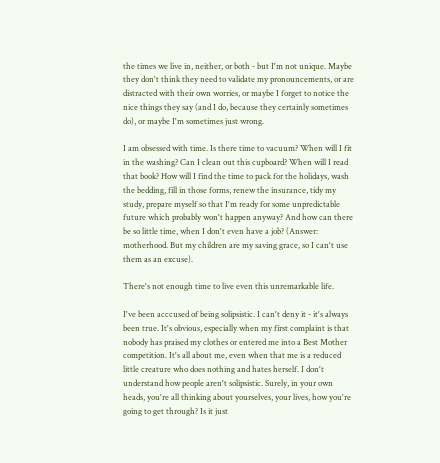the times we live in, neither, or both - but I'm not unique. Maybe they don't think they need to validate my pronouncements, or are distracted with their own worries, or maybe I forget to notice the nice things they say (and I do, because they certainly sometimes do), or maybe I'm sometimes just wrong.

I am obsessed with time. Is there time to vacuum? When will I fit in the washing? Can I clean out this cupboard? When will I read that book? How will I find the time to pack for the holidays, wash the bedding, fill in those forms, renew the insurance, tidy my study, prepare myself so that I'm ready for some unpredictable future which probably won't happen anyway? And how can there be so little time, when I don't even have a job? (Answer: motherhood. But my children are my saving grace, so I can't use them as an excuse).

There's not enough time to live even this unremarkable life.

I've been acccused of being solipsistic. I can't deny it - it's always been true. It's obvious, especially when my first complaint is that nobody has praised my clothes or entered me into a Best Mother competition. It's all about me, even when that me is a reduced little creature who does nothing and hates herself. I don't understand how people aren't solipsistic. Surely, in your own heads, you're all thinking about yourselves, your lives, how you're going to get through? Is it just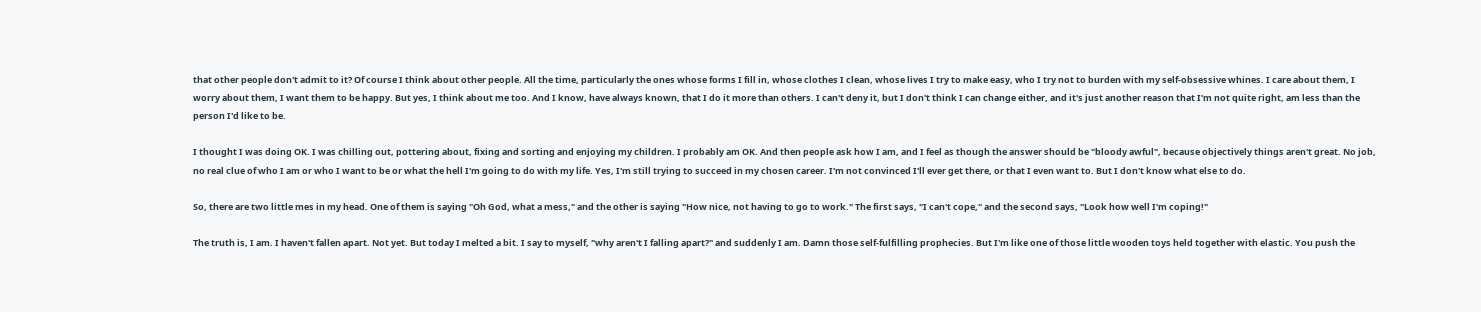that other people don't admit to it? Of course I think about other people. All the time, particularly the ones whose forms I fill in, whose clothes I clean, whose lives I try to make easy, who I try not to burden with my self-obsessive whines. I care about them, I worry about them, I want them to be happy. But yes, I think about me too. And I know, have always known, that I do it more than others. I can't deny it, but I don't think I can change either, and it's just another reason that I'm not quite right, am less than the person I'd like to be.

I thought I was doing OK. I was chilling out, pottering about, fixing and sorting and enjoying my children. I probably am OK. And then people ask how I am, and I feel as though the answer should be "bloody awful", because objectively things aren't great. No job, no real clue of who I am or who I want to be or what the hell I'm going to do with my life. Yes, I'm still trying to succeed in my chosen career. I'm not convinced I'll ever get there, or that I even want to. But I don't know what else to do.

So, there are two little mes in my head. One of them is saying "Oh God, what a mess," and the other is saying "How nice, not having to go to work." The first says, "I can't cope," and the second says, "Look how well I'm coping!"

The truth is, I am. I haven't fallen apart. Not yet. But today I melted a bit. I say to myself, "why aren't I falling apart?" and suddenly I am. Damn those self-fulfilling prophecies. But I'm like one of those little wooden toys held together with elastic. You push the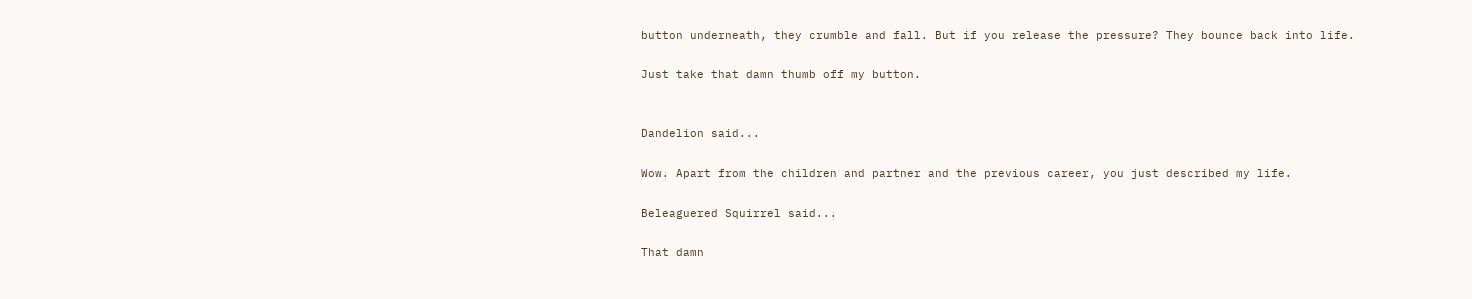button underneath, they crumble and fall. But if you release the pressure? They bounce back into life.

Just take that damn thumb off my button.


Dandelion said...

Wow. Apart from the children and partner and the previous career, you just described my life.

Beleaguered Squirrel said...

That damn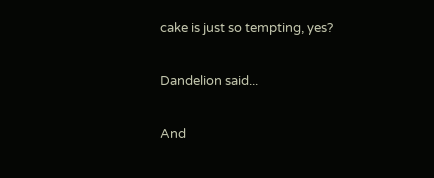cake is just so tempting, yes?

Dandelion said...

And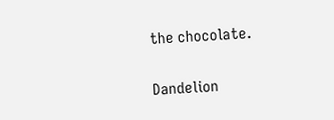the chocolate.

Dandelion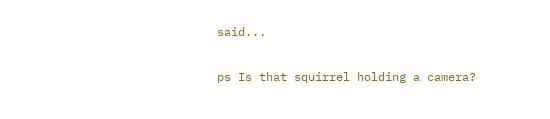said...

ps Is that squirrel holding a camera?